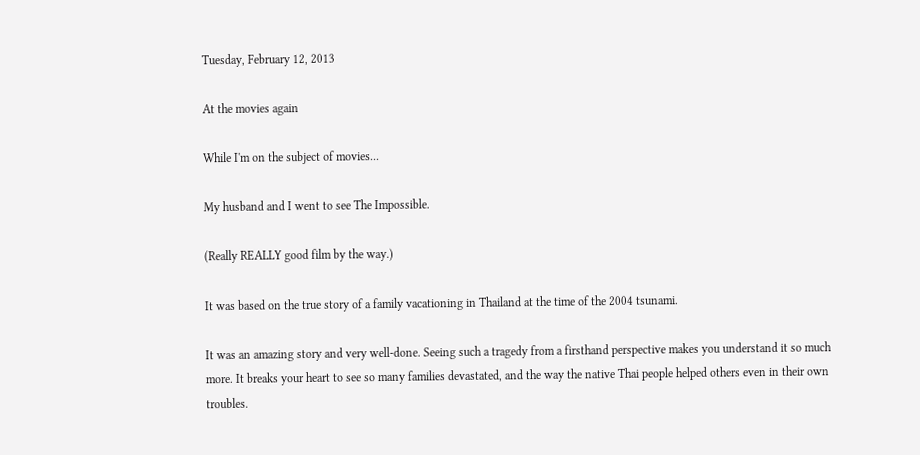Tuesday, February 12, 2013

At the movies again

While I'm on the subject of movies...

My husband and I went to see The Impossible.

(Really REALLY good film by the way.)

It was based on the true story of a family vacationing in Thailand at the time of the 2004 tsunami.

It was an amazing story and very well-done. Seeing such a tragedy from a firsthand perspective makes you understand it so much more. It breaks your heart to see so many families devastated, and the way the native Thai people helped others even in their own troubles.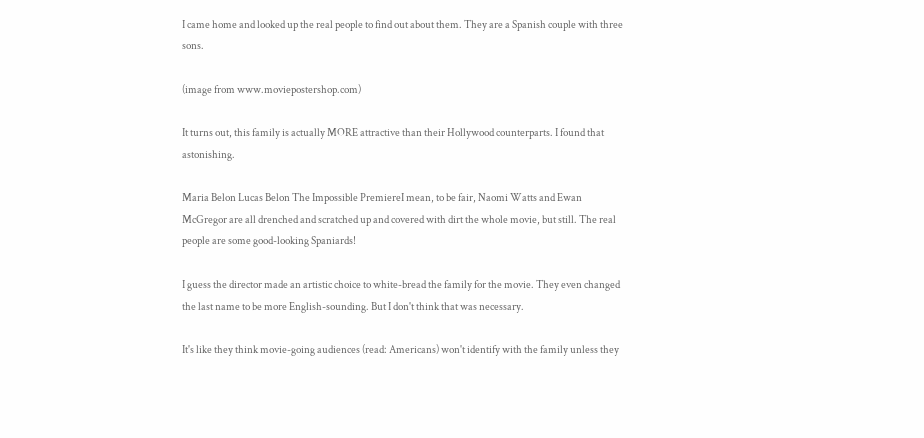I came home and looked up the real people to find out about them. They are a Spanish couple with three sons.

(image from www.moviepostershop.com)

It turns out, this family is actually MORE attractive than their Hollywood counterparts. I found that astonishing.

Maria Belon Lucas Belon The Impossible PremiereI mean, to be fair, Naomi Watts and Ewan McGregor are all drenched and scratched up and covered with dirt the whole movie, but still. The real people are some good-looking Spaniards!

I guess the director made an artistic choice to white-bread the family for the movie. They even changed the last name to be more English-sounding. But I don't think that was necessary.

It's like they think movie-going audiences (read: Americans) won't identify with the family unless they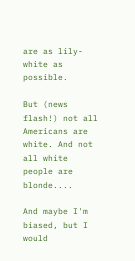are as lily-white as possible.

But (news flash!) not all Americans are white. And not all white people are blonde....

And maybe I'm biased, but I would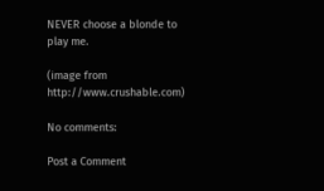NEVER choose a blonde to play me.

(image from http://www.crushable.com)

No comments:

Post a Comment